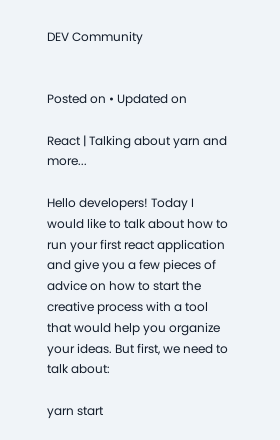DEV Community


Posted on • Updated on

React | Talking about yarn and more...

Hello developers! Today I would like to talk about how to run your first react application and give you a few pieces of advice on how to start the creative process with a tool that would help you organize your ideas. But first, we need to talk about:

yarn start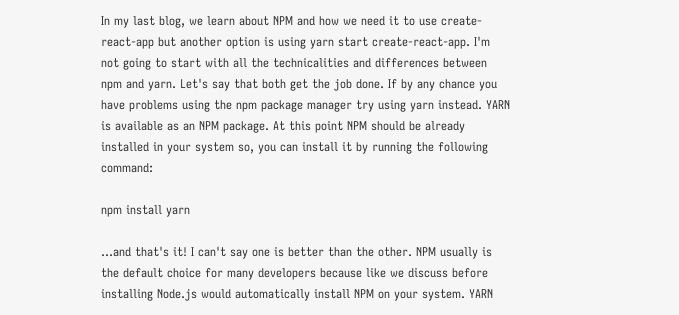In my last blog, we learn about NPM and how we need it to use create-react-app but another option is using yarn start create-react-app. I'm not going to start with all the technicalities and differences between npm and yarn. Let's say that both get the job done. If by any chance you have problems using the npm package manager try using yarn instead. YARN is available as an NPM package. At this point NPM should be already installed in your system so, you can install it by running the following command:

npm install yarn

...and that's it! I can't say one is better than the other. NPM usually is the default choice for many developers because like we discuss before installing Node.js would automatically install NPM on your system. YARN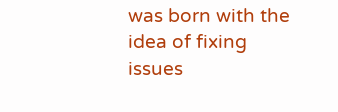was born with the idea of fixing issues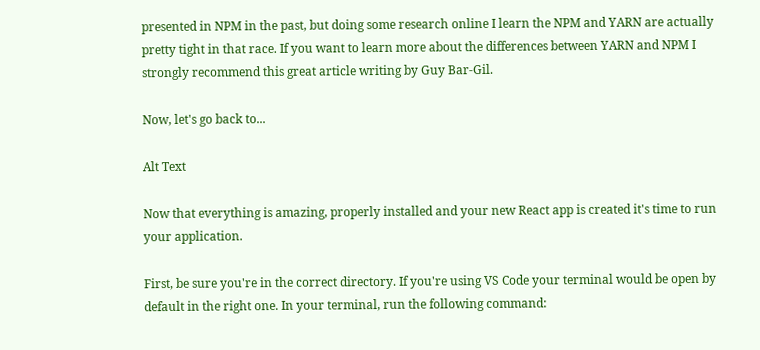presented in NPM in the past, but doing some research online I learn the NPM and YARN are actually pretty tight in that race. If you want to learn more about the differences between YARN and NPM I strongly recommend this great article writing by Guy Bar-Gil.

Now, let's go back to...

Alt Text

Now that everything is amazing, properly installed and your new React app is created it's time to run your application.

First, be sure you're in the correct directory. If you're using VS Code your terminal would be open by default in the right one. In your terminal, run the following command: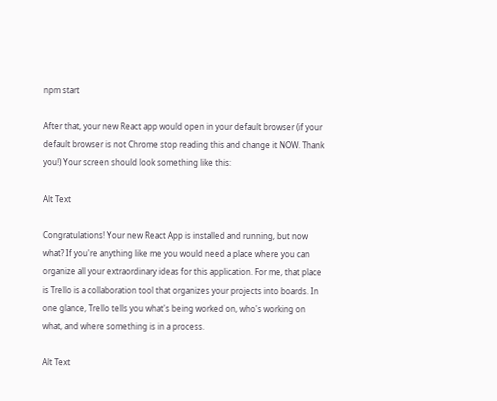npm start

After that, your new React app would open in your default browser (if your default browser is not Chrome stop reading this and change it NOW. Thank you!) Your screen should look something like this:

Alt Text

Congratulations! Your new React App is installed and running, but now what? If you're anything like me you would need a place where you can organize all your extraordinary ideas for this application. For me, that place is Trello is a collaboration tool that organizes your projects into boards. In one glance, Trello tells you what's being worked on, who's working on what, and where something is in a process.

Alt Text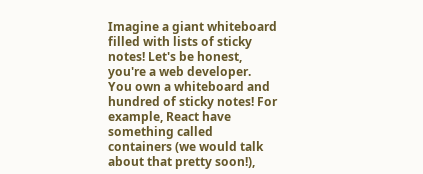Imagine a giant whiteboard filled with lists of sticky notes! Let's be honest, you're a web developer. You own a whiteboard and hundred of sticky notes! For example, React have something called containers (we would talk about that pretty soon!),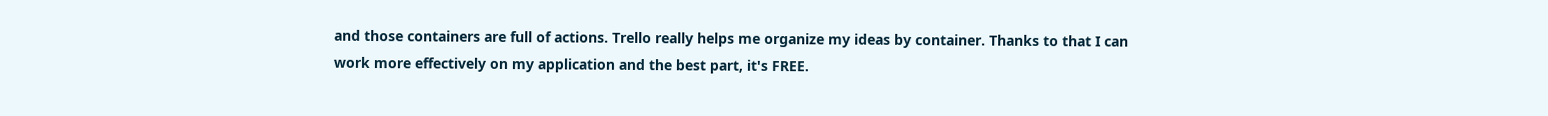and those containers are full of actions. Trello really helps me organize my ideas by container. Thanks to that I can work more effectively on my application and the best part, it's FREE.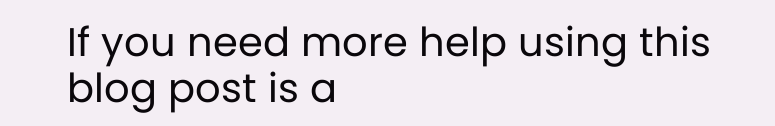If you need more help using this blog post is a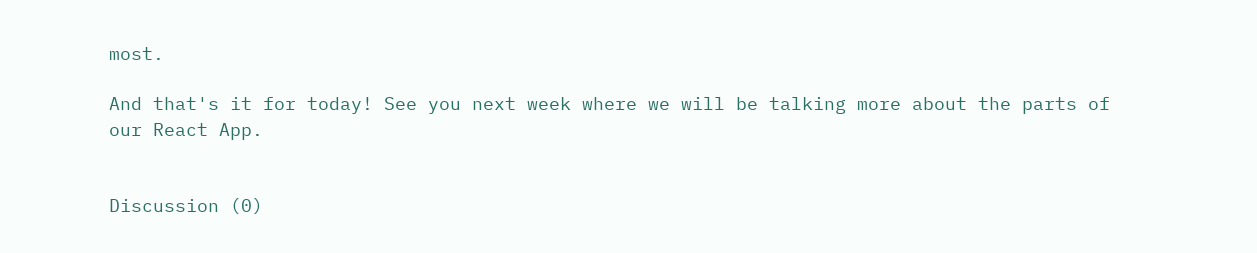most.

And that's it for today! See you next week where we will be talking more about the parts of our React App.


Discussion (0)